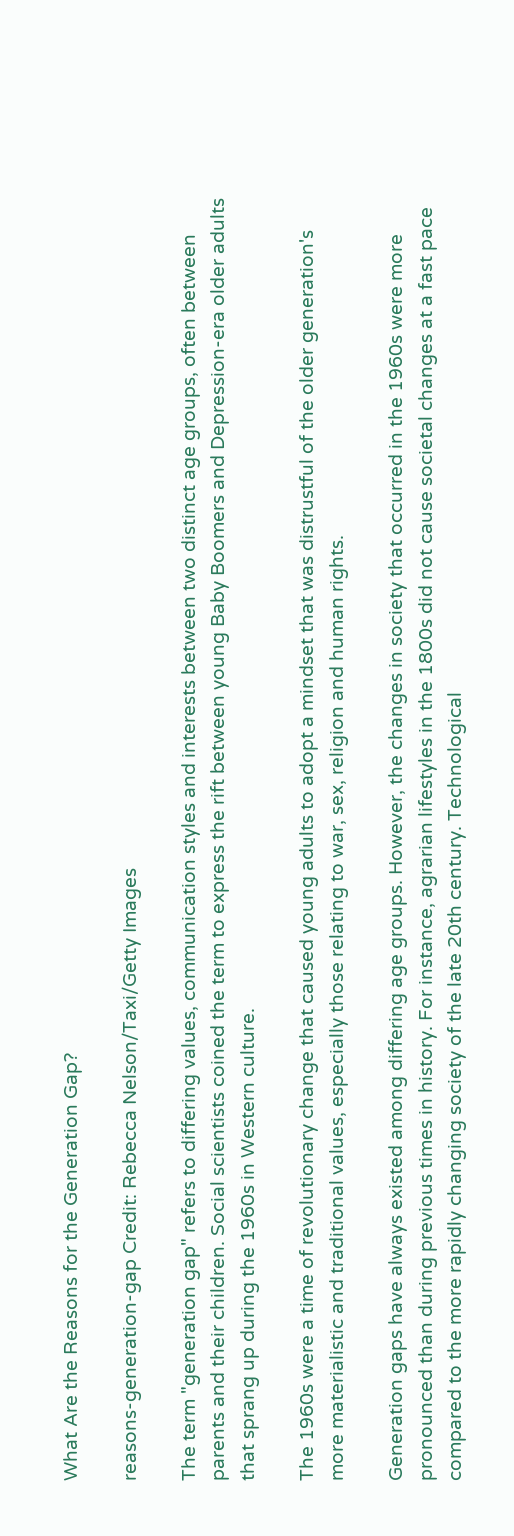What Are the Reasons for the Generation Gap?

reasons-generation-gap Credit: Rebecca Nelson/Taxi/Getty Images

The term "generation gap" refers to differing values, communication styles and interests between two distinct age groups, often between parents and their children. Social scientists coined the term to express the rift between young Baby Boomers and Depression-era older adults that sprang up during the 1960s in Western culture.

The 1960s were a time of revolutionary change that caused young adults to adopt a mindset that was distrustful of the older generation's more materialistic and traditional values, especially those relating to war, sex, religion and human rights.

Generation gaps have always existed among differing age groups. However, the changes in society that occurred in the 1960s were more pronounced than during previous times in history. For instance, agrarian lifestyles in the 1800s did not cause societal changes at a fast pace compared to the more rapidly changing society of the late 20th century. Technological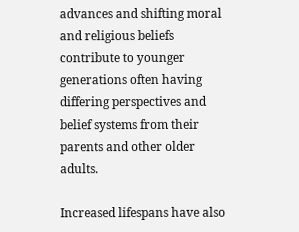advances and shifting moral and religious beliefs contribute to younger generations often having differing perspectives and belief systems from their parents and other older adults.

Increased lifespans have also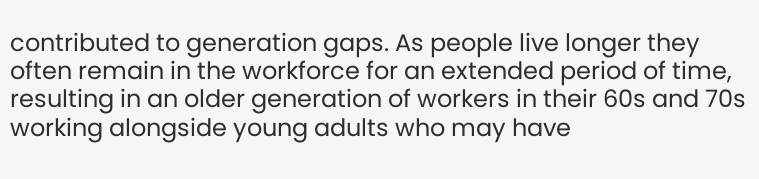contributed to generation gaps. As people live longer they often remain in the workforce for an extended period of time, resulting in an older generation of workers in their 60s and 70s working alongside young adults who may have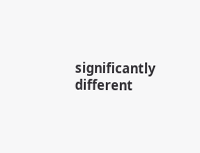significantly different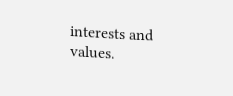interests and values.